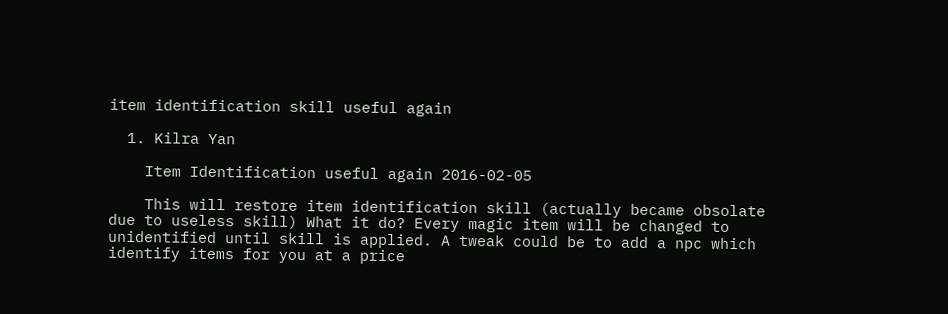item identification skill useful again

  1. Kilra Yan

    Item Identification useful again 2016-02-05

    This will restore item identification skill (actually became obsolate due to useless skill) What it do? Every magic item will be changed to unidentified until skill is applied. A tweak could be to add a npc which identify items for you at a price